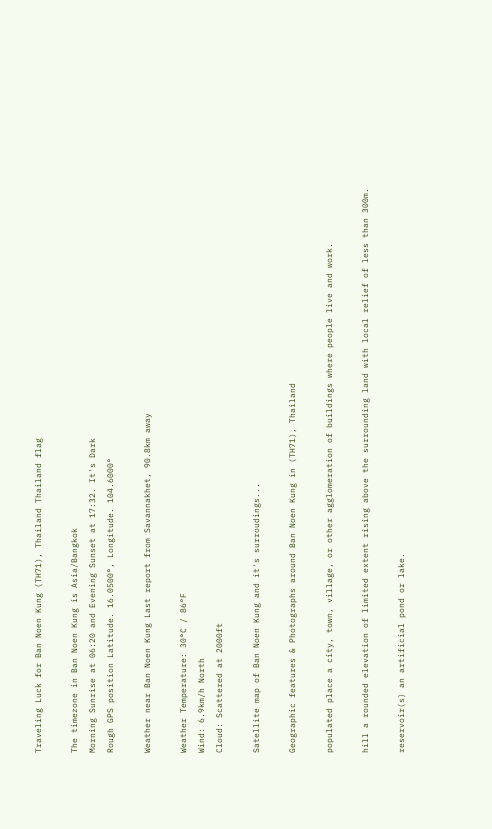Traveling Luck for Ban Noen Kung (TH71), Thailand Thailand flag

The timezone in Ban Noen Kung is Asia/Bangkok
Morning Sunrise at 06:20 and Evening Sunset at 17:32. It's Dark
Rough GPS position Latitude. 16.0500°, Longitude. 104.6000°

Weather near Ban Noen Kung Last report from Savannakhet, 90.8km away

Weather Temperature: 30°C / 86°F
Wind: 6.9km/h North
Cloud: Scattered at 2000ft

Satellite map of Ban Noen Kung and it's surroudings...

Geographic features & Photographs around Ban Noen Kung in (TH71), Thailand

populated place a city, town, village, or other agglomeration of buildings where people live and work.

hill a rounded elevation of limited extent rising above the surrounding land with local relief of less than 300m.

reservoir(s) an artificial pond or lake.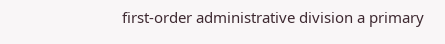first-order administrative division a primary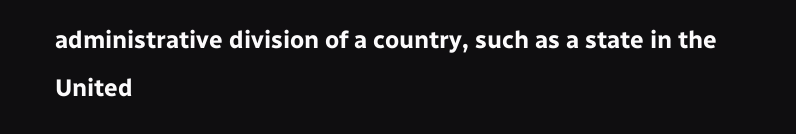administrative division of a country, such as a state in the United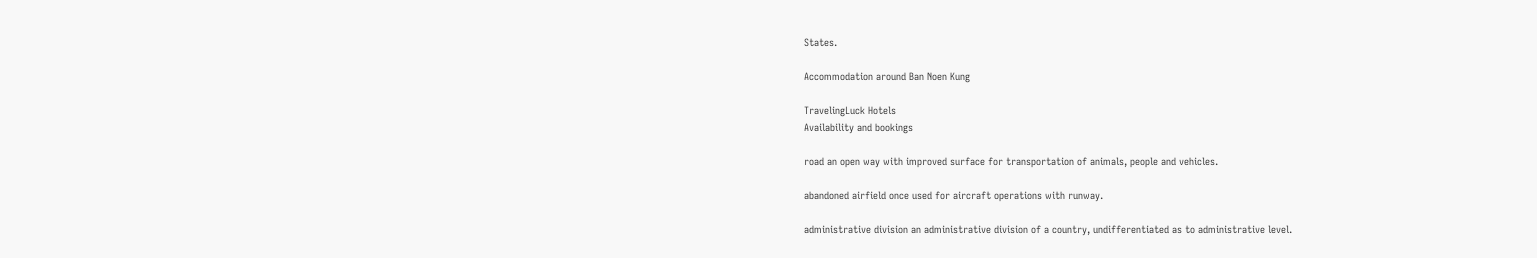States.

Accommodation around Ban Noen Kung

TravelingLuck Hotels
Availability and bookings

road an open way with improved surface for transportation of animals, people and vehicles.

abandoned airfield once used for aircraft operations with runway.

administrative division an administrative division of a country, undifferentiated as to administrative level.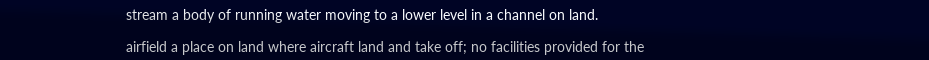stream a body of running water moving to a lower level in a channel on land.

airfield a place on land where aircraft land and take off; no facilities provided for the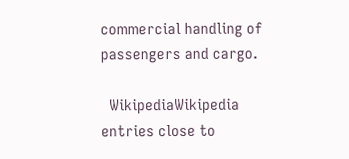commercial handling of passengers and cargo.

  WikipediaWikipedia entries close to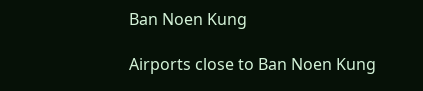Ban Noen Kung

Airports close to Ban Noen Kung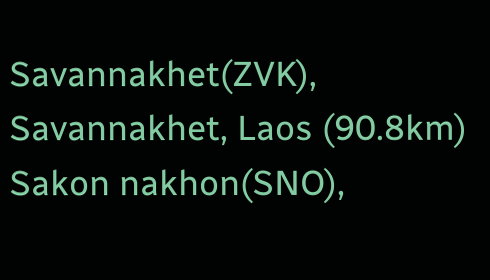Savannakhet(ZVK), Savannakhet, Laos (90.8km)
Sakon nakhon(SNO),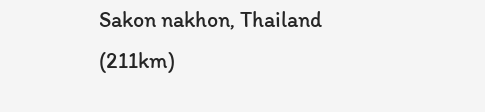Sakon nakhon, Thailand (211km)